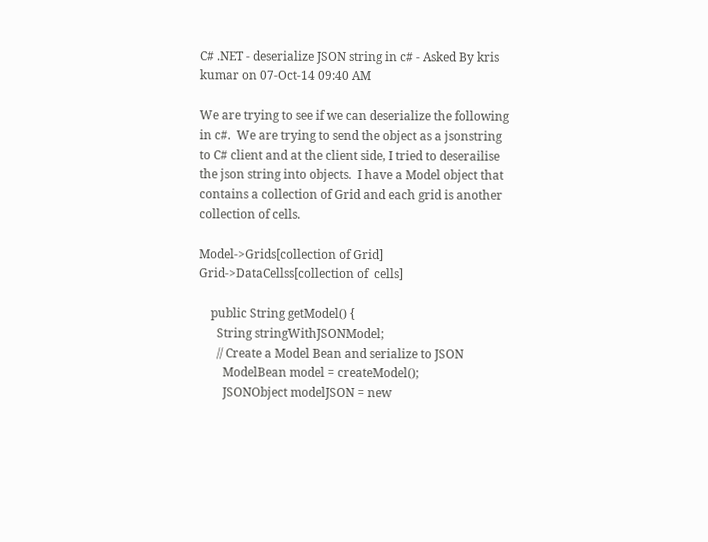C# .NET - deserialize JSON string in c# - Asked By kris kumar on 07-Oct-14 09:40 AM

We are trying to see if we can deserialize the following in c#.  We are trying to send the object as a jsonstring to C# client and at the client side, I tried to deserailise the json string into objects.  I have a Model object that contains a collection of Grid and each grid is another collection of cells.

Model->Grids[collection of Grid]
Grid->DataCellss[collection of  cells]

    public String getModel() {
      String stringWithJSONModel;
      // Create a Model Bean and serialize to JSON
        ModelBean model = createModel();
        JSONObject modelJSON = new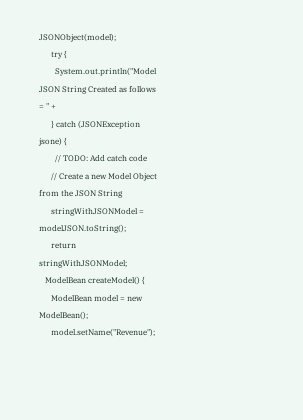JSONObject(model);
      try {
        System.out.println("Model JSON String Created as follows = " +
      } catch (JSONException jsone) {
        // TODO: Add catch code
      // Create a new Model Object from the JSON String
      stringWithJSONModel = modelJSON.toString();
      return stringWithJSONModel;
   ModelBean createModel() {
      ModelBean model = new ModelBean();
      model.setName("Revenue");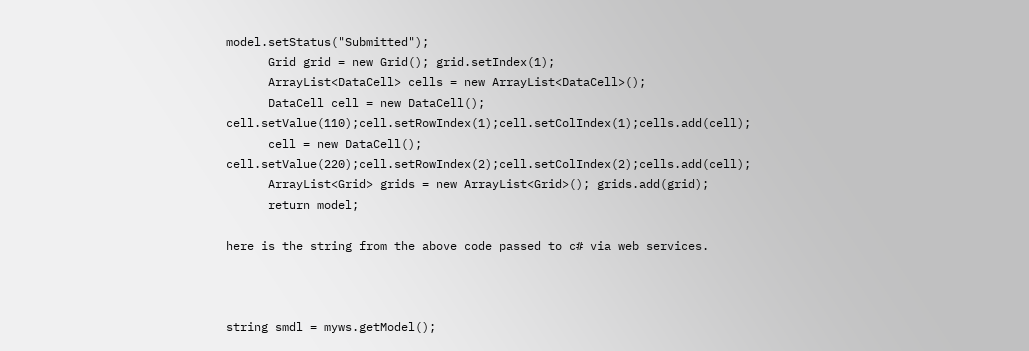model.setStatus("Submitted");
      Grid grid = new Grid(); grid.setIndex(1);
      ArrayList<DataCell> cells = new ArrayList<DataCell>();
      DataCell cell = new DataCell(); cell.setValue(110);cell.setRowIndex(1);cell.setColIndex(1);cells.add(cell);
      cell = new DataCell(); cell.setValue(220);cell.setRowIndex(2);cell.setColIndex(2);cells.add(cell);
      ArrayList<Grid> grids = new ArrayList<Grid>(); grids.add(grid);
      return model;

here is the string from the above code passed to c# via web services.



string smdl = myws.getModel();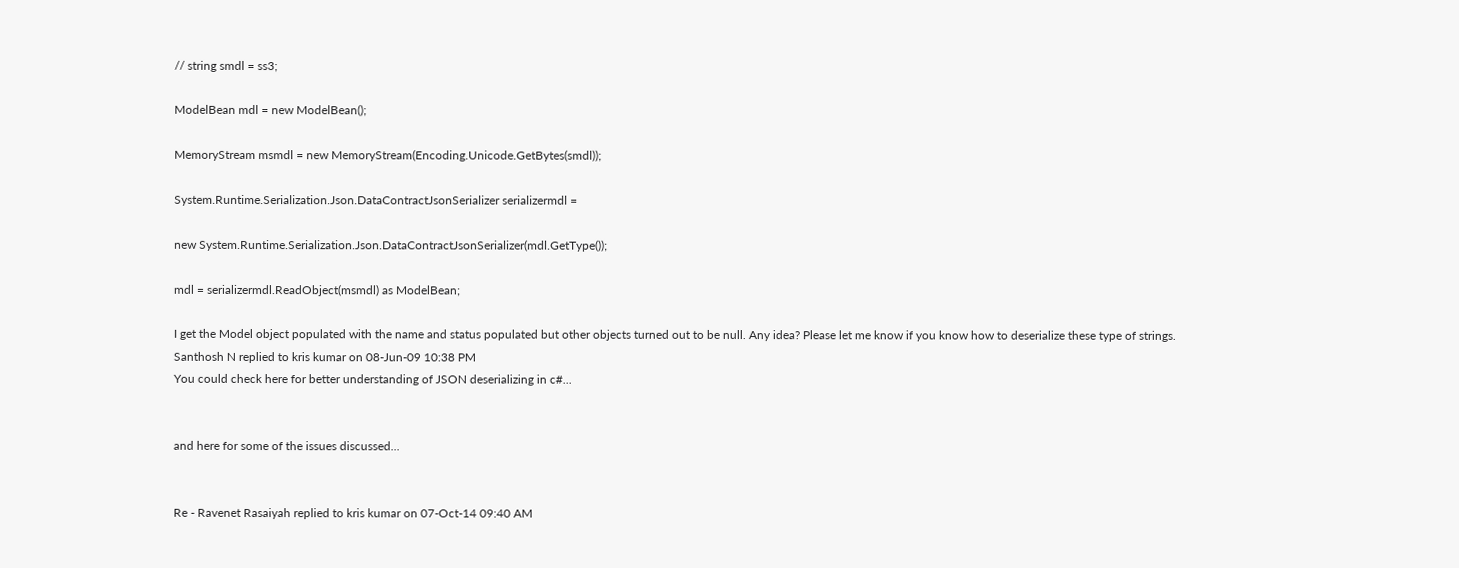// string smdl = ss3;

ModelBean mdl = new ModelBean();

MemoryStream msmdl = new MemoryStream(Encoding.Unicode.GetBytes(smdl));

System.Runtime.Serialization.Json.DataContractJsonSerializer serializermdl =

new System.Runtime.Serialization.Json.DataContractJsonSerializer(mdl.GetType());

mdl = serializermdl.ReadObject(msmdl) as ModelBean;

I get the Model object populated with the name and status populated but other objects turned out to be null. Any idea? Please let me know if you know how to deserialize these type of strings.
Santhosh N replied to kris kumar on 08-Jun-09 10:38 PM
You could check here for better understanding of JSON deserializing in c#...


and here for some of the issues discussed...


Re - Ravenet Rasaiyah replied to kris kumar on 07-Oct-14 09:40 AM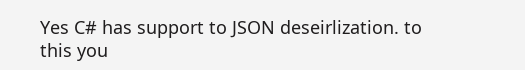Yes C# has support to JSON deseirlization. to this you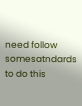need follow somesatndards to do this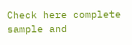Check here complete sample and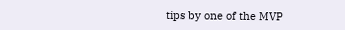tips by one of the MVP